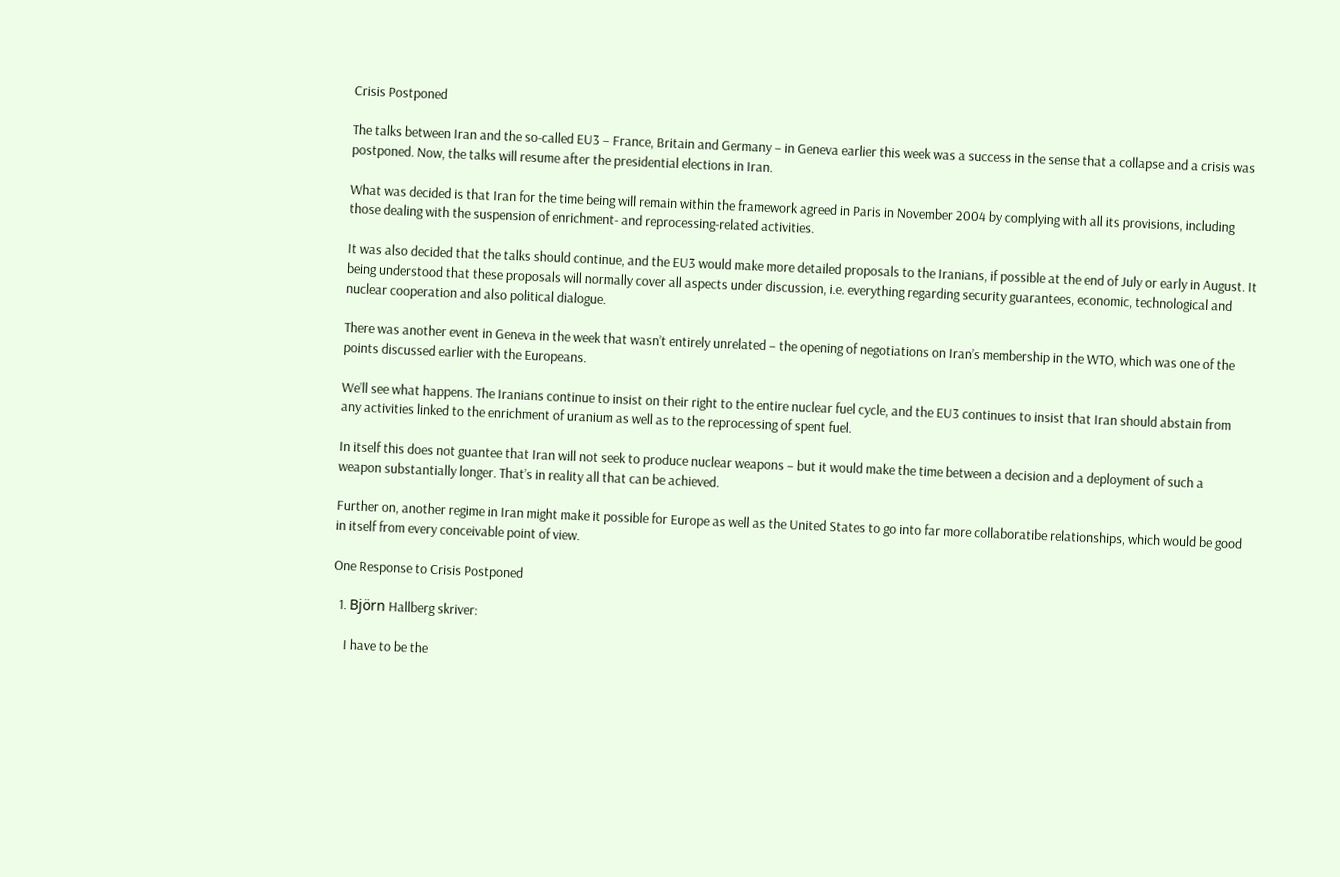Crisis Postponed

The talks between Iran and the so-called EU3 – France, Britain and Germany – in Geneva earlier this week was a success in the sense that a collapse and a crisis was postponed. Now, the talks will resume after the presidential elections in Iran.

What was decided is that Iran for the time being will remain within the framework agreed in Paris in November 2004 by complying with all its provisions, including those dealing with the suspension of enrichment- and reprocessing-related activities.

It was also decided that the talks should continue, and the EU3 would make more detailed proposals to the Iranians, if possible at the end of July or early in August. It being understood that these proposals will normally cover all aspects under discussion, i.e. everything regarding security guarantees, economic, technological and nuclear cooperation and also political dialogue.

There was another event in Geneva in the week that wasn’t entirely unrelated – the opening of negotiations on Iran’s membership in the WTO, which was one of the points discussed earlier with the Europeans.

We’ll see what happens. The Iranians continue to insist on their right to the entire nuclear fuel cycle, and the EU3 continues to insist that Iran should abstain from any activities linked to the enrichment of uranium as well as to the reprocessing of spent fuel.

In itself this does not guantee that Iran will not seek to produce nuclear weapons – but it would make the time between a decision and a deployment of such a weapon substantially longer. That’s in reality all that can be achieved.

Further on, another regime in Iran might make it possible for Europe as well as the United States to go into far more collaboratibe relationships, which would be good in itself from every conceivable point of view.

One Response to Crisis Postponed

  1. Björn Hallberg skriver:

    I have to be the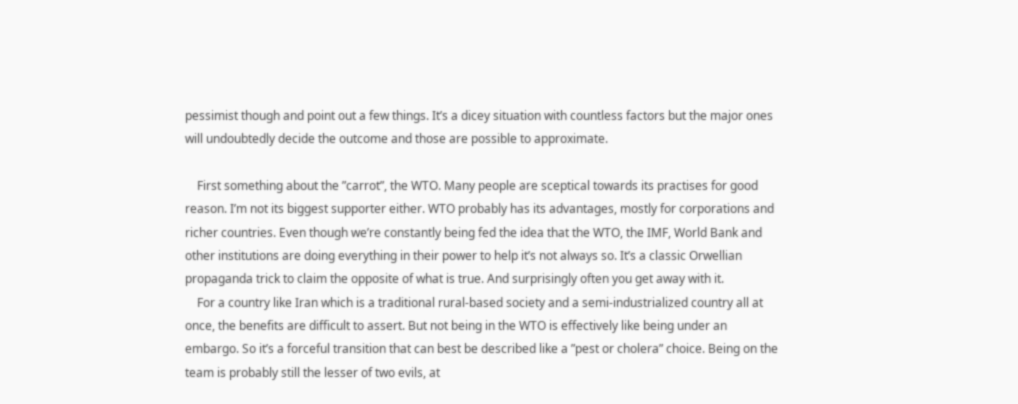pessimist though and point out a few things. It’s a dicey situation with countless factors but the major ones will undoubtedly decide the outcome and those are possible to approximate.

    First something about the ”carrot”, the WTO. Many people are sceptical towards its practises for good reason. I’m not its biggest supporter either. WTO probably has its advantages, mostly for corporations and richer countries. Even though we’re constantly being fed the idea that the WTO, the IMF, World Bank and other institutions are doing everything in their power to help it’s not always so. It’s a classic Orwellian propaganda trick to claim the opposite of what is true. And surprisingly often you get away with it.
    For a country like Iran which is a traditional rural-based society and a semi-industrialized country all at once, the benefits are difficult to assert. But not being in the WTO is effectively like being under an embargo. So it’s a forceful transition that can best be described like a ”pest or cholera” choice. Being on the team is probably still the lesser of two evils, at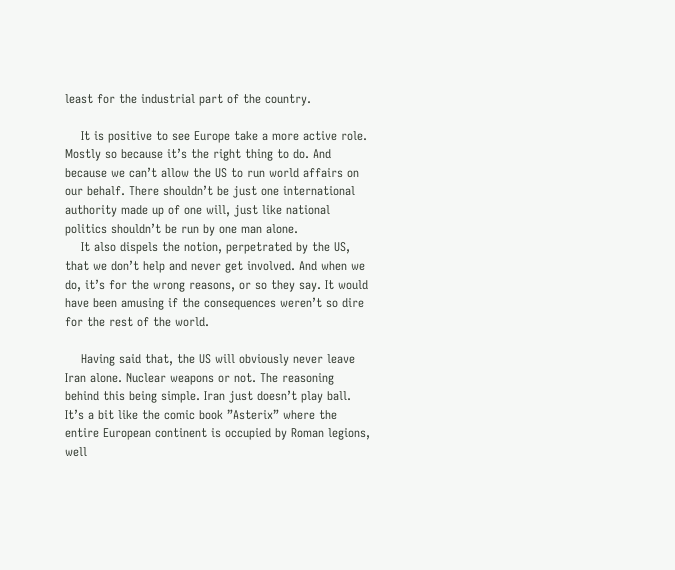least for the industrial part of the country.

    It is positive to see Europe take a more active role. Mostly so because it’s the right thing to do. And because we can’t allow the US to run world affairs on our behalf. There shouldn’t be just one international authority made up of one will, just like national politics shouldn’t be run by one man alone.
    It also dispels the notion, perpetrated by the US, that we don’t help and never get involved. And when we do, it’s for the wrong reasons, or so they say. It would have been amusing if the consequences weren’t so dire for the rest of the world.

    Having said that, the US will obviously never leave Iran alone. Nuclear weapons or not. The reasoning behind this being simple. Iran just doesn’t play ball. It’s a bit like the comic book ”Asterix” where the entire European continent is occupied by Roman legions, well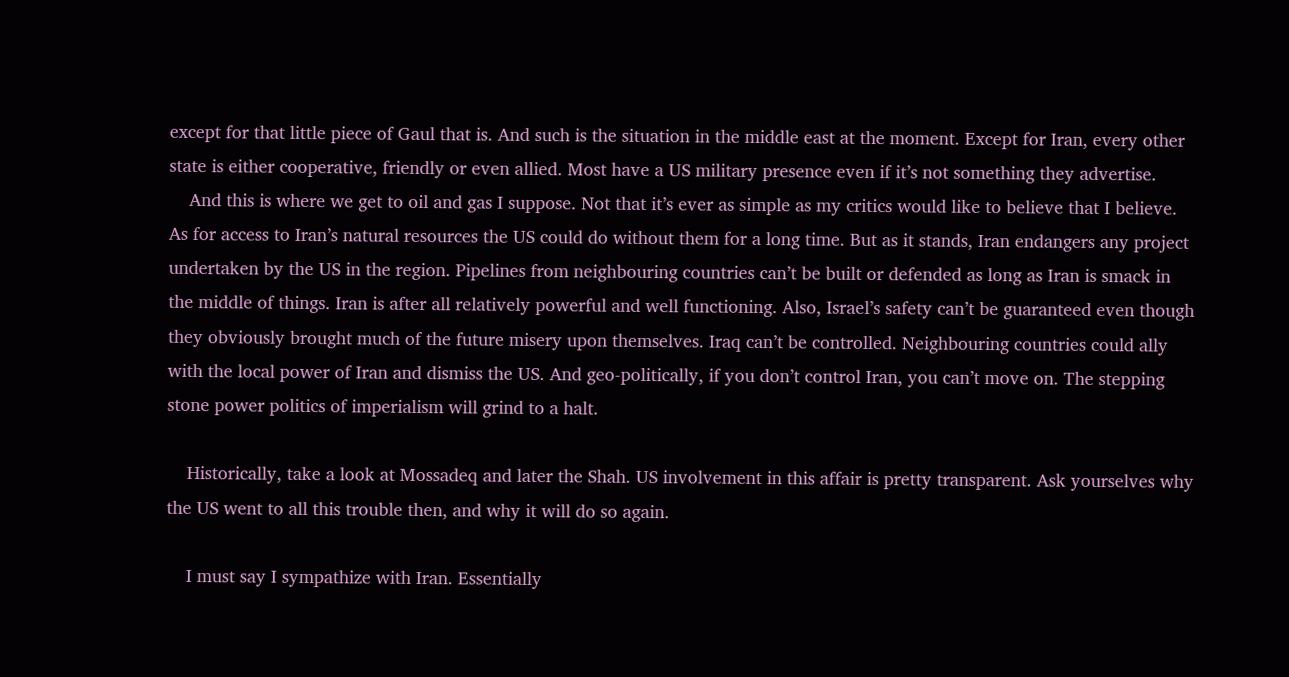except for that little piece of Gaul that is. And such is the situation in the middle east at the moment. Except for Iran, every other state is either cooperative, friendly or even allied. Most have a US military presence even if it’s not something they advertise.
    And this is where we get to oil and gas I suppose. Not that it’s ever as simple as my critics would like to believe that I believe. As for access to Iran’s natural resources the US could do without them for a long time. But as it stands, Iran endangers any project undertaken by the US in the region. Pipelines from neighbouring countries can’t be built or defended as long as Iran is smack in the middle of things. Iran is after all relatively powerful and well functioning. Also, Israel’s safety can’t be guaranteed even though they obviously brought much of the future misery upon themselves. Iraq can’t be controlled. Neighbouring countries could ally with the local power of Iran and dismiss the US. And geo-politically, if you don’t control Iran, you can’t move on. The stepping stone power politics of imperialism will grind to a halt.

    Historically, take a look at Mossadeq and later the Shah. US involvement in this affair is pretty transparent. Ask yourselves why the US went to all this trouble then, and why it will do so again.

    I must say I sympathize with Iran. Essentially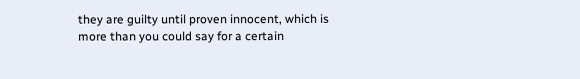they are guilty until proven innocent, which is more than you could say for a certain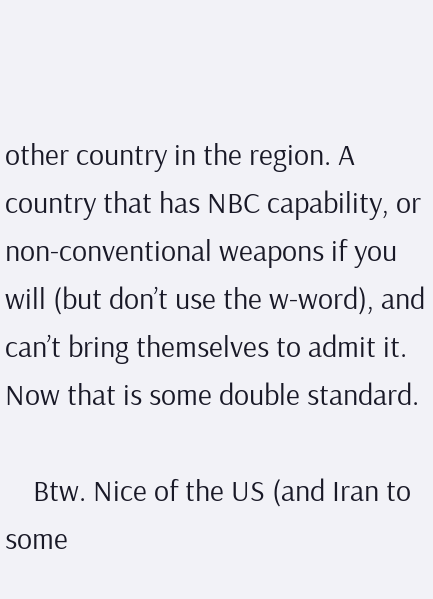other country in the region. A country that has NBC capability, or non-conventional weapons if you will (but don’t use the w-word), and can’t bring themselves to admit it. Now that is some double standard.

    Btw. Nice of the US (and Iran to some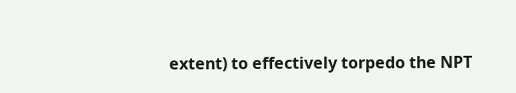extent) to effectively torpedo the NPT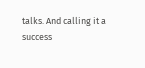talks. And calling it a success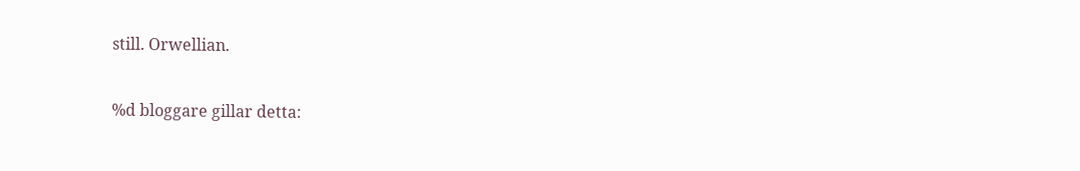still. Orwellian.

%d bloggare gillar detta: